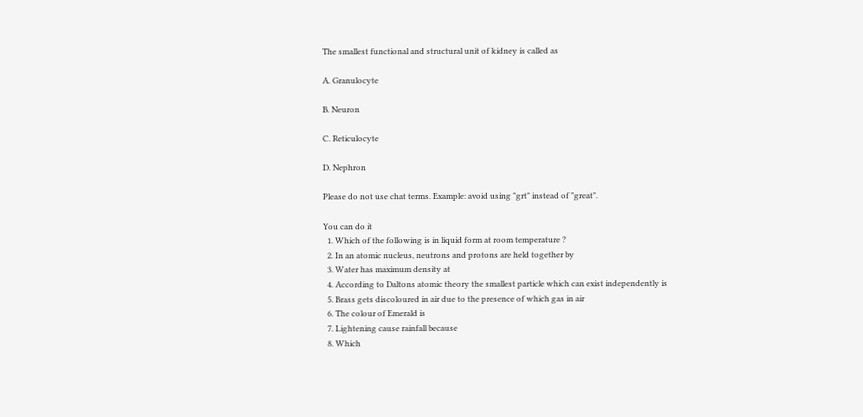The smallest functional and structural unit of kidney is called as

A. Granulocyte

B. Neuron

C. Reticulocyte

D. Nephron

Please do not use chat terms. Example: avoid using "grt" instead of "great".

You can do it
  1. Which of the following is in liquid form at room temperature ?
  2. In an atomic nucleus, neutrons and protons are held together by
  3. Water has maximum density at
  4. According to Daltons atomic theory the smallest particle which can exist independently is
  5. Brass gets discoloured in air due to the presence of which gas in air
  6. The colour of Emerald is
  7. Lightening cause rainfall because
  8. Which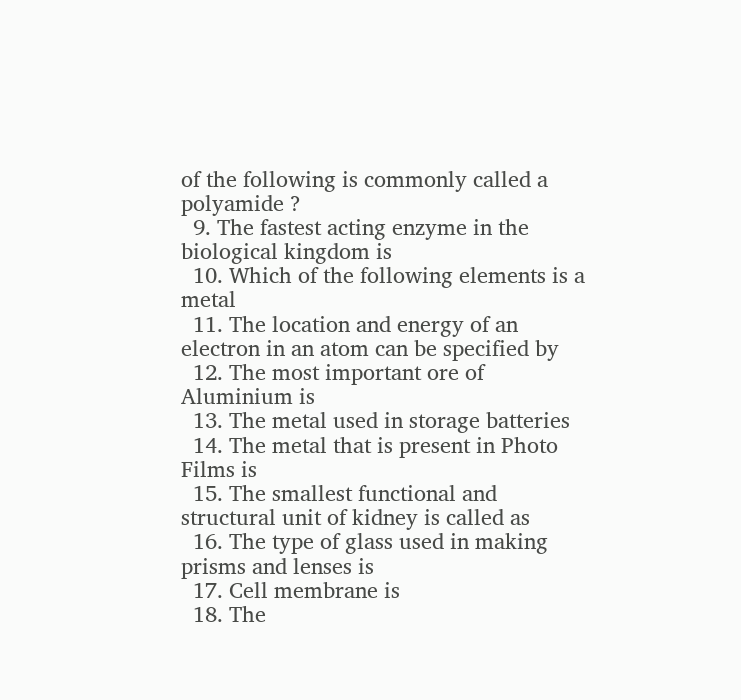of the following is commonly called a polyamide ?
  9. The fastest acting enzyme in the biological kingdom is
  10. Which of the following elements is a metal
  11. The location and energy of an electron in an atom can be specified by
  12. The most important ore of Aluminium is
  13. The metal used in storage batteries
  14. The metal that is present in Photo Films is
  15. The smallest functional and structural unit of kidney is called as
  16. The type of glass used in making prisms and lenses is
  17. Cell membrane is
  18. The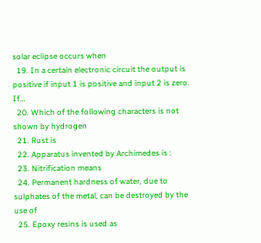solar eclipse occurs when
  19. In a certain electronic circuit the output is positive if input 1 is positive and input 2 is zero. If…
  20. Which of the following characters is not shown by hydrogen
  21. Rust is
  22. Apparatus invented by Archimedes is :
  23. Nitrification means
  24. Permanent hardness of water, due to sulphates of the metal, can be destroyed by the use of
  25. Epoxy resins is used as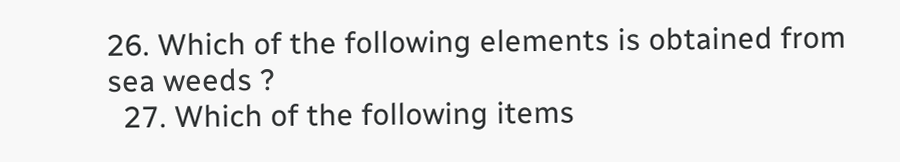26. Which of the following elements is obtained from sea weeds ?
  27. Which of the following items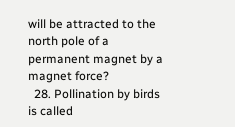will be attracted to the north pole of a permanent magnet by a magnet force?
  28. Pollination by birds is called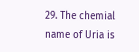29. The chemial name of Uria is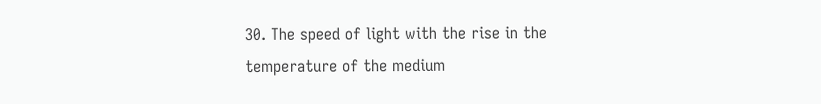30. The speed of light with the rise in the temperature of the medium